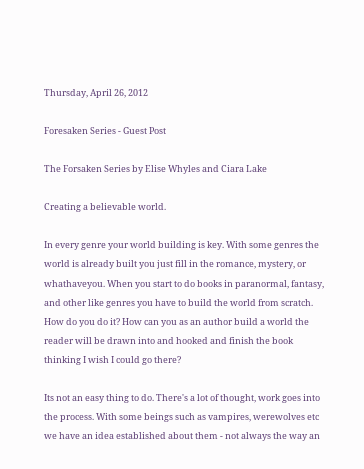Thursday, April 26, 2012

Foresaken Series - Guest Post

The Forsaken Series by Elise Whyles and Ciara Lake

Creating a believable world.

In every genre your world building is key. With some genres the world is already built you just fill in the romance, mystery, or whathaveyou. When you start to do books in paranormal, fantasy, and other like genres you have to build the world from scratch. How do you do it? How can you as an author build a world the reader will be drawn into and hooked and finish the book thinking I wish I could go there?

Its not an easy thing to do. There's a lot of thought, work goes into the process. With some beings such as vampires, werewolves etc we have an idea established about them - not always the way an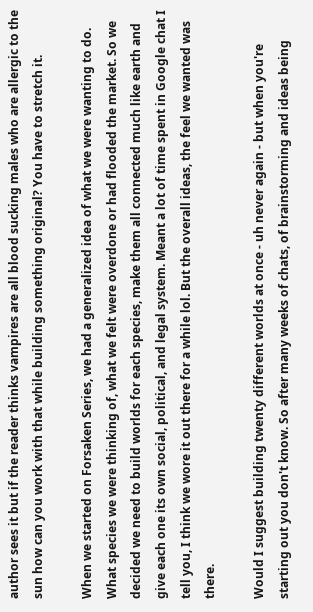author sees it but if the reader thinks vampires are all blood sucking males who are allergic to the sun how can you work with that while building something original? You have to stretch it.

When we started on Forsaken Series, we had a generalized idea of what we were wanting to do. What species we were thinking of, what we felt were overdone or had flooded the market. So we decided we need to build worlds for each species, make them all connected much like earth and give each one its own social, political, and legal system. Meant a lot of time spent in Google chat I tell you, I think we wore it out there for a while lol. But the overall ideas, the feel we wanted was there.

Would I suggest building twenty different worlds at once - uh never again - but when you're starting out you don't know. So after many weeks of chats, of brainstorming and ideas being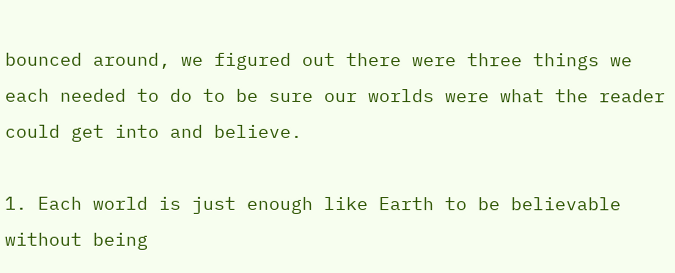bounced around, we figured out there were three things we each needed to do to be sure our worlds were what the reader could get into and believe.

1. Each world is just enough like Earth to be believable without being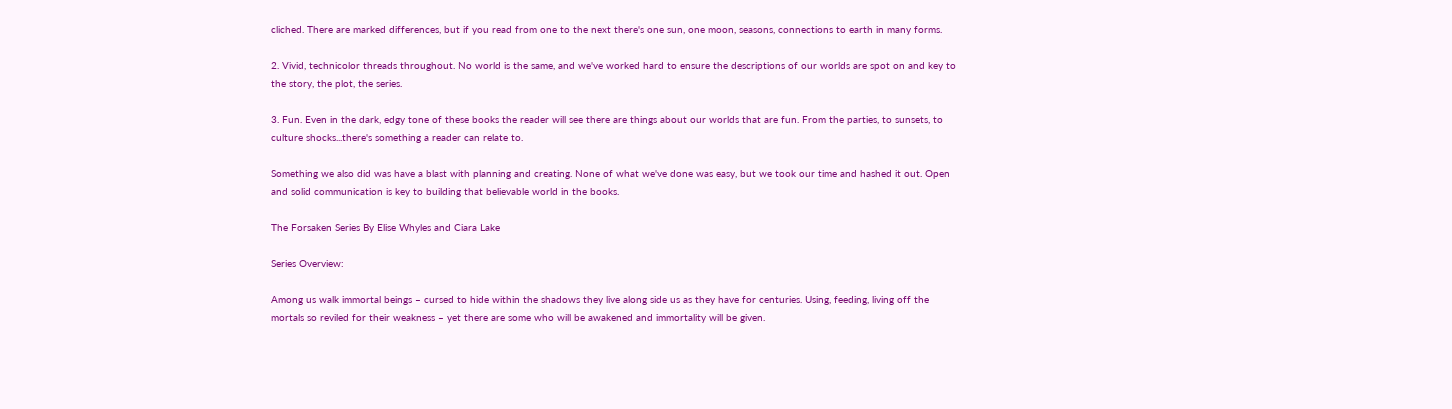cliched. There are marked differences, but if you read from one to the next there's one sun, one moon, seasons, connections to earth in many forms.

2. Vivid, technicolor threads throughout. No world is the same, and we've worked hard to ensure the descriptions of our worlds are spot on and key to the story, the plot, the series.

3. Fun. Even in the dark, edgy tone of these books the reader will see there are things about our worlds that are fun. From the parties, to sunsets, to culture shocks...there's something a reader can relate to.

Something we also did was have a blast with planning and creating. None of what we've done was easy, but we took our time and hashed it out. Open and solid communication is key to building that believable world in the books.

The Forsaken Series By Elise Whyles and Ciara Lake

Series Overview:

Among us walk immortal beings – cursed to hide within the shadows they live along side us as they have for centuries. Using, feeding, living off the mortals so reviled for their weakness – yet there are some who will be awakened and immortality will be given.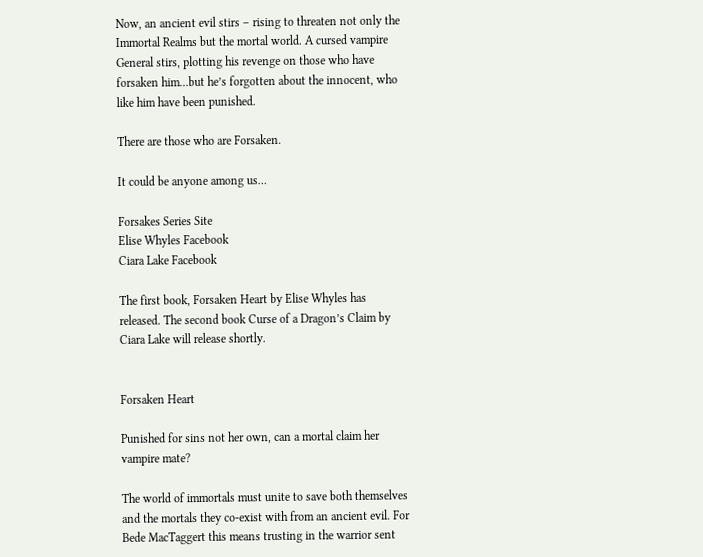Now, an ancient evil stirs – rising to threaten not only the Immortal Realms but the mortal world. A cursed vampire General stirs, plotting his revenge on those who have forsaken him…but he’s forgotten about the innocent, who like him have been punished.

There are those who are Forsaken.

It could be anyone among us…

Forsakes Series Site
Elise Whyles Facebook
Ciara Lake Facebook

The first book, Forsaken Heart by Elise Whyles has released. The second book Curse of a Dragon’s Claim by Ciara Lake will release shortly.


Forsaken Heart

Punished for sins not her own, can a mortal claim her vampire mate?

The world of immortals must unite to save both themselves and the mortals they co-exist with from an ancient evil. For Bede MacTaggert this means trusting in the warrior sent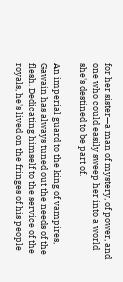for her sister—a man of mystery, of power, and one who could easily sweep her into a world she's destined to be part of.

An imperial guard to the king of vampires, Gawain has always tuned out the needs of the flesh. Dedicating himself to the service of the royals, he's lived on the fringes of his people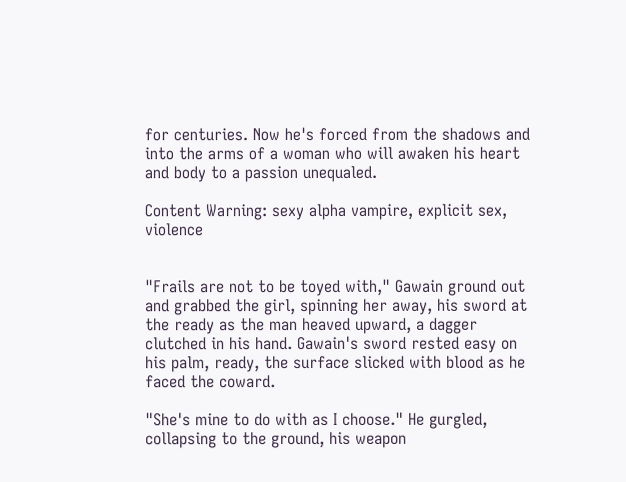for centuries. Now he's forced from the shadows and into the arms of a woman who will awaken his heart and body to a passion unequaled.

Content Warning: sexy alpha vampire, explicit sex, violence


"Frails are not to be toyed with," Gawain ground out and grabbed the girl, spinning her away, his sword at the ready as the man heaved upward, a dagger clutched in his hand. Gawain's sword rested easy on his palm, ready, the surface slicked with blood as he faced the coward.

"She's mine to do with as I choose." He gurgled, collapsing to the ground, his weapon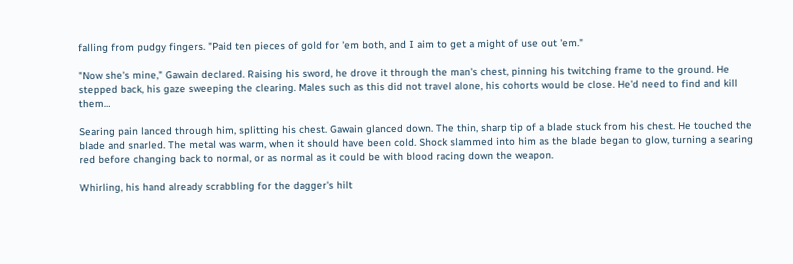falling from pudgy fingers. "Paid ten pieces of gold for 'em both, and I aim to get a might of use out 'em."

"Now she's mine," Gawain declared. Raising his sword, he drove it through the man's chest, pinning his twitching frame to the ground. He stepped back, his gaze sweeping the clearing. Males such as this did not travel alone, his cohorts would be close. He'd need to find and kill them…

Searing pain lanced through him, splitting his chest. Gawain glanced down. The thin, sharp tip of a blade stuck from his chest. He touched the blade and snarled. The metal was warm, when it should have been cold. Shock slammed into him as the blade began to glow, turning a searing red before changing back to normal, or as normal as it could be with blood racing down the weapon.

Whirling, his hand already scrabbling for the dagger's hilt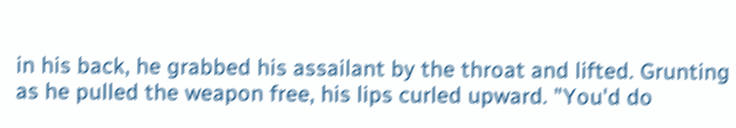in his back, he grabbed his assailant by the throat and lifted. Grunting as he pulled the weapon free, his lips curled upward. "You'd do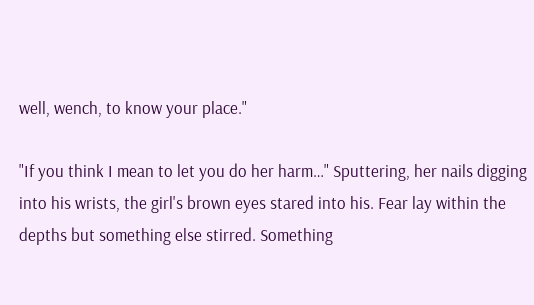well, wench, to know your place."

"If you think I mean to let you do her harm…" Sputtering, her nails digging into his wrists, the girl's brown eyes stared into his. Fear lay within the depths but something else stirred. Something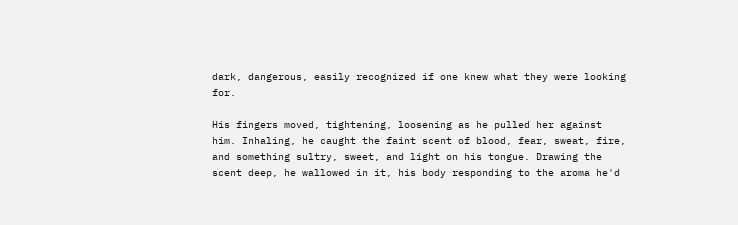dark, dangerous, easily recognized if one knew what they were looking for.

His fingers moved, tightening, loosening as he pulled her against him. Inhaling, he caught the faint scent of blood, fear, sweat, fire, and something sultry, sweet, and light on his tongue. Drawing the scent deep, he wallowed in it, his body responding to the aroma he'd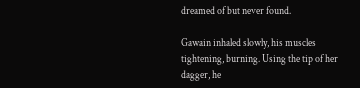dreamed of but never found.

Gawain inhaled slowly, his muscles tightening, burning. Using the tip of her dagger, he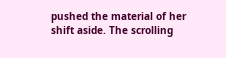pushed the material of her shift aside. The scrolling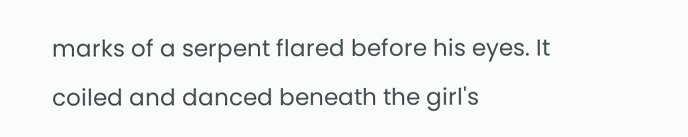marks of a serpent flared before his eyes. It coiled and danced beneath the girl's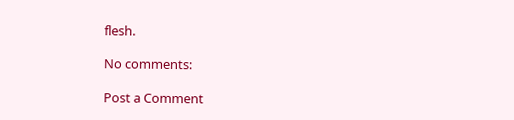flesh.

No comments:

Post a Comment